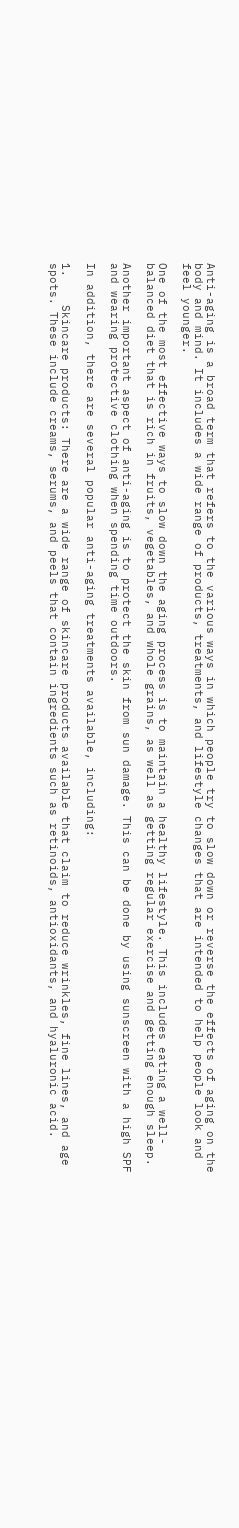Anti-aging is a broad term that refers to the various ways in which people try to slow down or reverse the effects of aging on the body and mind. It includes a wide range of products, treatments, and lifestyle changes that are intended to help people look and feel younger.

One of the most effective ways to slow down the aging process is to maintain a healthy lifestyle. This includes eating a well-balanced diet that is rich in fruits, vegetables, and whole grains, as well as getting regular exercise and getting enough sleep.

Another important aspect of anti-aging is to protect the skin from sun damage. This can be done by using sunscreen with a high SPF and wearing protective clothing when spending time outdoors.

In addition, there are several popular anti-aging treatments available, including:

1.    Skincare products: There are a wide range of skincare products available that claim to reduce wrinkles, fine lines, and age spots. These include creams, serums, and peels that contain ingredients such as retinoids, antioxidants, and hyaluronic acid.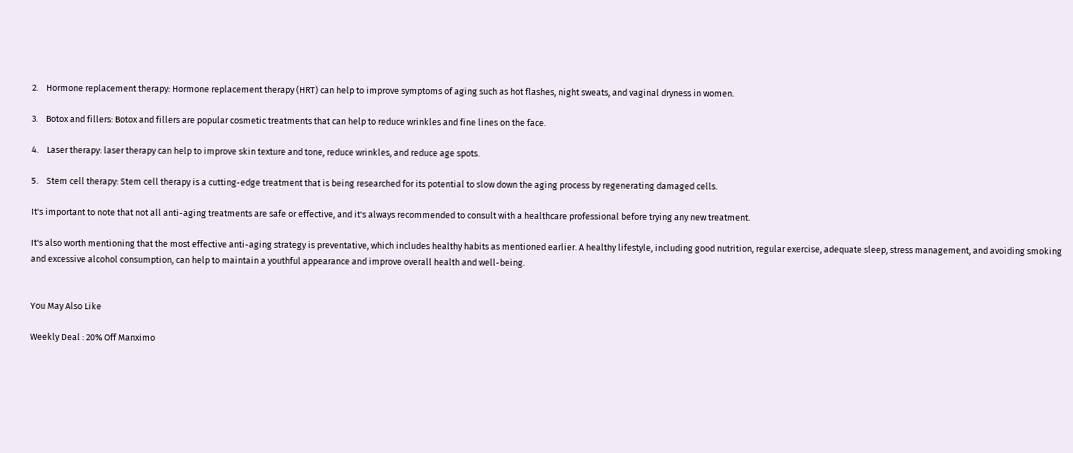2.    Hormone replacement therapy: Hormone replacement therapy (HRT) can help to improve symptoms of aging such as hot flashes, night sweats, and vaginal dryness in women.

3.    Botox and fillers: Botox and fillers are popular cosmetic treatments that can help to reduce wrinkles and fine lines on the face.

4.    Laser therapy: laser therapy can help to improve skin texture and tone, reduce wrinkles, and reduce age spots.

5.    Stem cell therapy: Stem cell therapy is a cutting-edge treatment that is being researched for its potential to slow down the aging process by regenerating damaged cells.

It's important to note that not all anti-aging treatments are safe or effective, and it's always recommended to consult with a healthcare professional before trying any new treatment.

It's also worth mentioning that the most effective anti-aging strategy is preventative, which includes healthy habits as mentioned earlier. A healthy lifestyle, including good nutrition, regular exercise, adequate sleep, stress management, and avoiding smoking and excessive alcohol consumption, can help to maintain a youthful appearance and improve overall health and well-being.


You May Also Like

Weekly Deal : 20% Off Manximo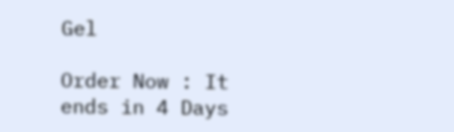Gel

Order Now : It ends in 4 Days